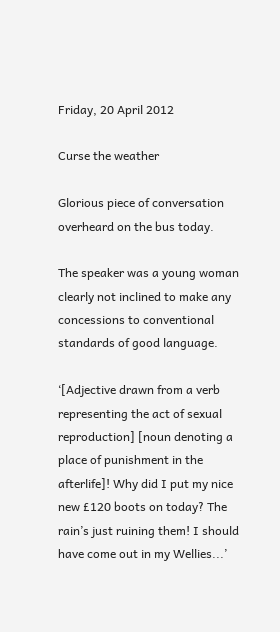Friday, 20 April 2012

Curse the weather

Glorious piece of conversation overheard on the bus today.

The speaker was a young woman clearly not inclined to make any concessions to conventional standards of good language.

‘[Adjective drawn from a verb representing the act of sexual reproduction] [noun denoting a place of punishment in the afterlife]! Why did I put my nice new £120 boots on today? The rain’s just ruining them! I should have come out in my Wellies...’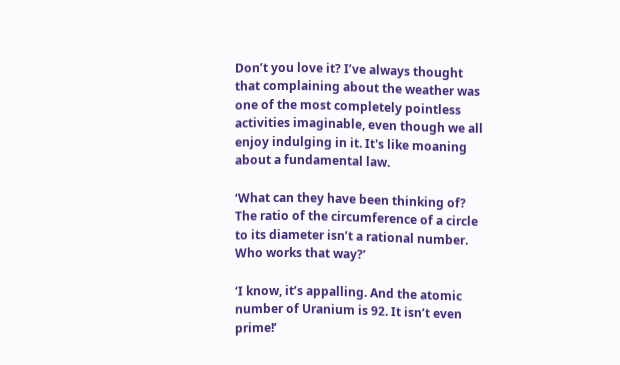Don’t you love it? I’ve always thought that complaining about the weather was one of the most completely pointless activities imaginable, even though we all enjoy indulging in it. It's like moaning about a fundamental law.

‘What can they have been thinking of? The ratio of the circumference of a circle to its diameter isn’t a rational number. Who works that way?’

‘I know, it’s appalling. And the atomic number of Uranium is 92. It isn’t even prime!’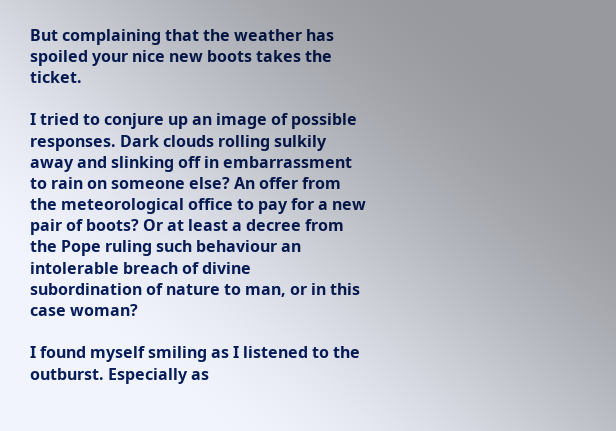But complaining that the weather has spoiled your nice new boots takes the ticket.

I tried to conjure up an image of possible responses. Dark clouds rolling sulkily away and slinking off in embarrassment to rain on someone else? An offer from the meteorological office to pay for a new pair of boots? Or at least a decree from the Pope ruling such behaviour an intolerable breach of divine subordination of nature to man, or in this case woman?

I found myself smiling as I listened to the outburst. Especially as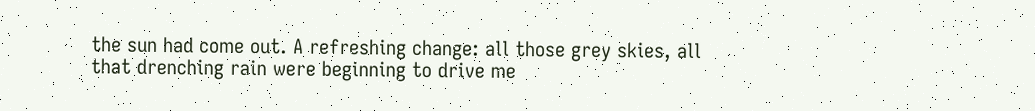the sun had come out. A refreshing change: all those grey skies, all that drenching rain were beginning to drive me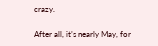crazy.

After all, it’s nearly May, for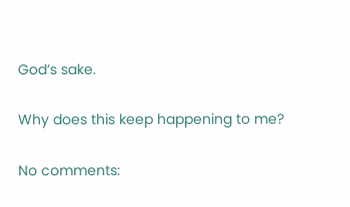God’s sake.

Why does this keep happening to me?

No comments: